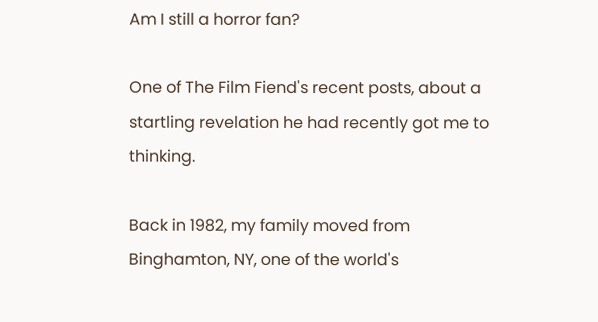Am I still a horror fan?

One of The Film Fiend's recent posts, about a startling revelation he had recently got me to thinking.

Back in 1982, my family moved from Binghamton, NY, one of the world's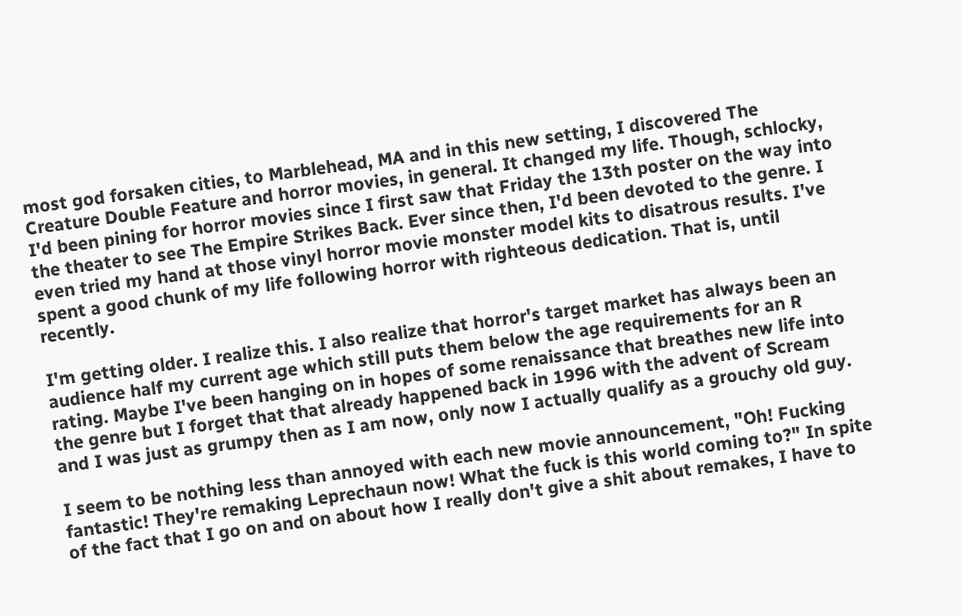most god forsaken cities, to Marblehead, MA and in this new setting, I discovered The Creature Double Feature and horror movies, in general. It changed my life. Though, schlocky, I'd been pining for horror movies since I first saw that Friday the 13th poster on the way into the theater to see The Empire Strikes Back. Ever since then, I'd been devoted to the genre. I even tried my hand at those vinyl horror movie monster model kits to disatrous results. I've spent a good chunk of my life following horror with righteous dedication. That is, until recently.

I'm getting older. I realize this. I also realize that horror's target market has always been an audience half my current age which still puts them below the age requirements for an R rating. Maybe I've been hanging on in hopes of some renaissance that breathes new life into the genre but I forget that that already happened back in 1996 with the advent of Scream and I was just as grumpy then as I am now, only now I actually qualify as a grouchy old guy.

I seem to be nothing less than annoyed with each new movie announcement, "Oh! Fucking fantastic! They're remaking Leprechaun now! What the fuck is this world coming to?" In spite of the fact that I go on and on about how I really don't give a shit about remakes, I have to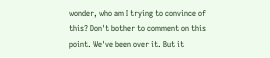wonder, who am I trying to convince of this? Don't bother to comment on this point. We've been over it. But it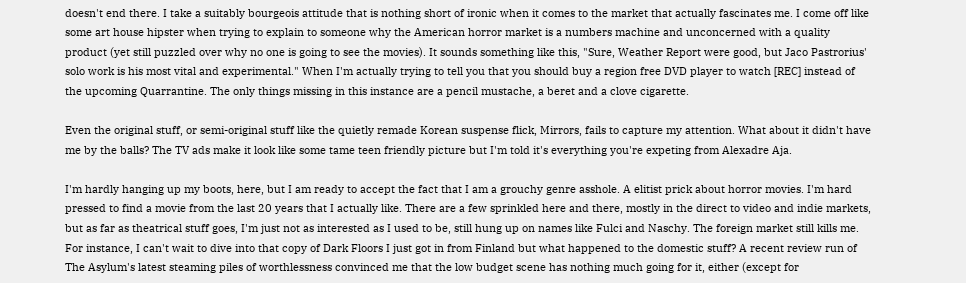doesn't end there. I take a suitably bourgeois attitude that is nothing short of ironic when it comes to the market that actually fascinates me. I come off like some art house hipster when trying to explain to someone why the American horror market is a numbers machine and unconcerned with a quality product (yet still puzzled over why no one is going to see the movies). It sounds something like this, "Sure, Weather Report were good, but Jaco Pastrorius' solo work is his most vital and experimental." When I'm actually trying to tell you that you should buy a region free DVD player to watch [REC] instead of the upcoming Quarrantine. The only things missing in this instance are a pencil mustache, a beret and a clove cigarette.

Even the original stuff, or semi-original stuff like the quietly remade Korean suspense flick, Mirrors, fails to capture my attention. What about it didn't have me by the balls? The TV ads make it look like some tame teen friendly picture but I'm told it's everything you're expeting from Alexadre Aja.

I'm hardly hanging up my boots, here, but I am ready to accept the fact that I am a grouchy genre asshole. A elitist prick about horror movies. I'm hard pressed to find a movie from the last 20 years that I actually like. There are a few sprinkled here and there, mostly in the direct to video and indie markets, but as far as theatrical stuff goes, I'm just not as interested as I used to be, still hung up on names like Fulci and Naschy. The foreign market still kills me. For instance, I can't wait to dive into that copy of Dark Floors I just got in from Finland but what happened to the domestic stuff? A recent review run of The Asylum's latest steaming piles of worthlessness convinced me that the low budget scene has nothing much going for it, either (except for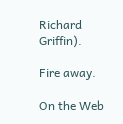Richard Griffin).

Fire away.

On the Web